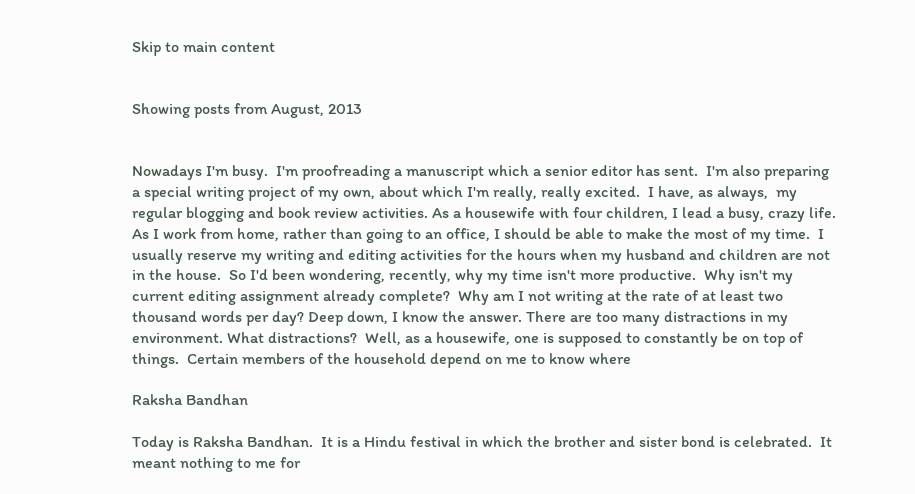Skip to main content


Showing posts from August, 2013


Nowadays I'm busy.  I'm proofreading a manuscript which a senior editor has sent.  I'm also preparing a special writing project of my own, about which I'm really, really excited.  I have, as always,  my regular blogging and book review activities. As a housewife with four children, I lead a busy, crazy life.  As I work from home, rather than going to an office, I should be able to make the most of my time.  I usually reserve my writing and editing activities for the hours when my husband and children are not in the house.  So I'd been wondering, recently, why my time isn't more productive.  Why isn't my current editing assignment already complete?  Why am I not writing at the rate of at least two thousand words per day? Deep down, I know the answer. There are too many distractions in my environment. What distractions?  Well, as a housewife, one is supposed to constantly be on top of things.  Certain members of the household depend on me to know where

Raksha Bandhan

Today is Raksha Bandhan.  It is a Hindu festival in which the brother and sister bond is celebrated.  It meant nothing to me for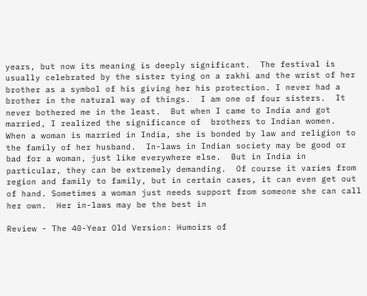years, but now its meaning is deeply significant.  The festival is usually celebrated by the sister tying on a rakhi and the wrist of her brother as a symbol of his giving her his protection. I never had a brother in the natural way of things.  I am one of four sisters.  It never bothered me in the least.  But when I came to India and got married, I realized the significance of  brothers to Indian women.  When a woman is married in India, she is bonded by law and religion to the family of her husband.  In-laws in Indian society may be good or bad for a woman, just like everywhere else.  But in India in particular, they can be extremely demanding.  Of course it varies from region and family to family, but in certain cases, it can even get out of hand. Sometimes a woman just needs support from someone she can call her own.  Her in-laws may be the best in

Review - The 40-Year Old Version: Humoirs of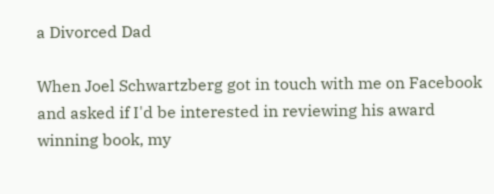a Divorced Dad

When Joel Schwartzberg got in touch with me on Facebook and asked if I'd be interested in reviewing his award winning book, my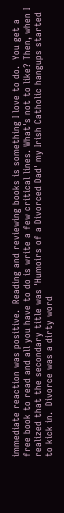immediate reaction was positive.  Reading and reviewing books is something I love to do.  You get a free book to read and all you have to do is write a few critical lines. What's not to like? Then, when I realized that the secondary title was 'Humoirs of a Divorced Dad' my Irish Catholic hangups started to kick in.  Divorce was a dirty word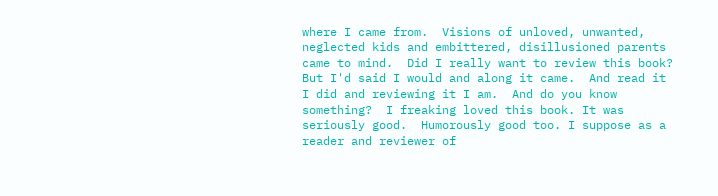where I came from.  Visions of unloved, unwanted, neglected kids and embittered, disillusioned parents came to mind.  Did I really want to review this book?  But I'd said I would and along it came.  And read it I did and reviewing it I am.  And do you know something?  I freaking loved this book. It was seriously good.  Humorously good too. I suppose as a reader and reviewer of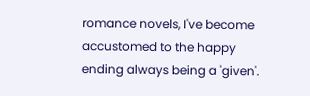romance novels, I've become accustomed to the happy ending always being a 'given'.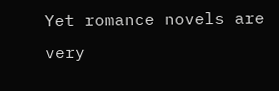Yet romance novels are very